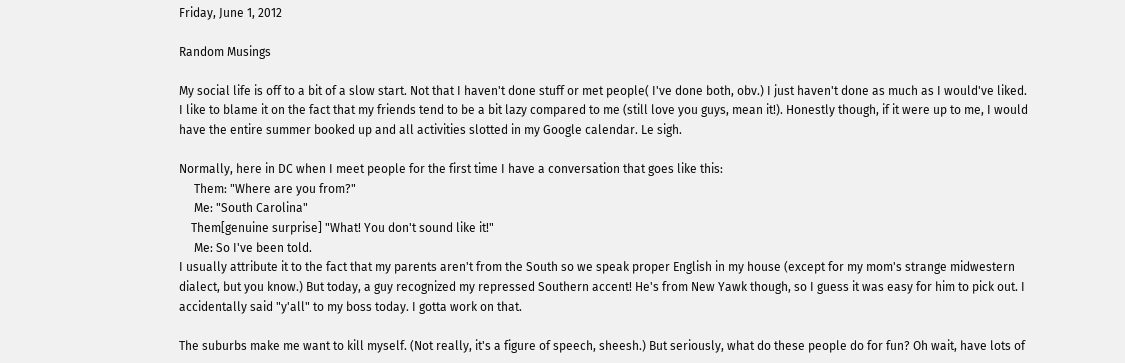Friday, June 1, 2012

Random Musings

My social life is off to a bit of a slow start. Not that I haven't done stuff or met people( I've done both, obv.) I just haven't done as much as I would've liked. I like to blame it on the fact that my friends tend to be a bit lazy compared to me (still love you guys, mean it!). Honestly though, if it were up to me, I would have the entire summer booked up and all activities slotted in my Google calendar. Le sigh.

Normally, here in DC when I meet people for the first time I have a conversation that goes like this:
     Them: "Where are you from?"
     Me: "South Carolina"
    Them[genuine surprise] "What! You don't sound like it!"
     Me: So I've been told.
I usually attribute it to the fact that my parents aren't from the South so we speak proper English in my house (except for my mom's strange midwestern dialect, but you know.) But today, a guy recognized my repressed Southern accent! He's from New Yawk though, so I guess it was easy for him to pick out. I accidentally said "y'all" to my boss today. I gotta work on that.

The suburbs make me want to kill myself. (Not really, it's a figure of speech, sheesh.) But seriously, what do these people do for fun? Oh wait, have lots of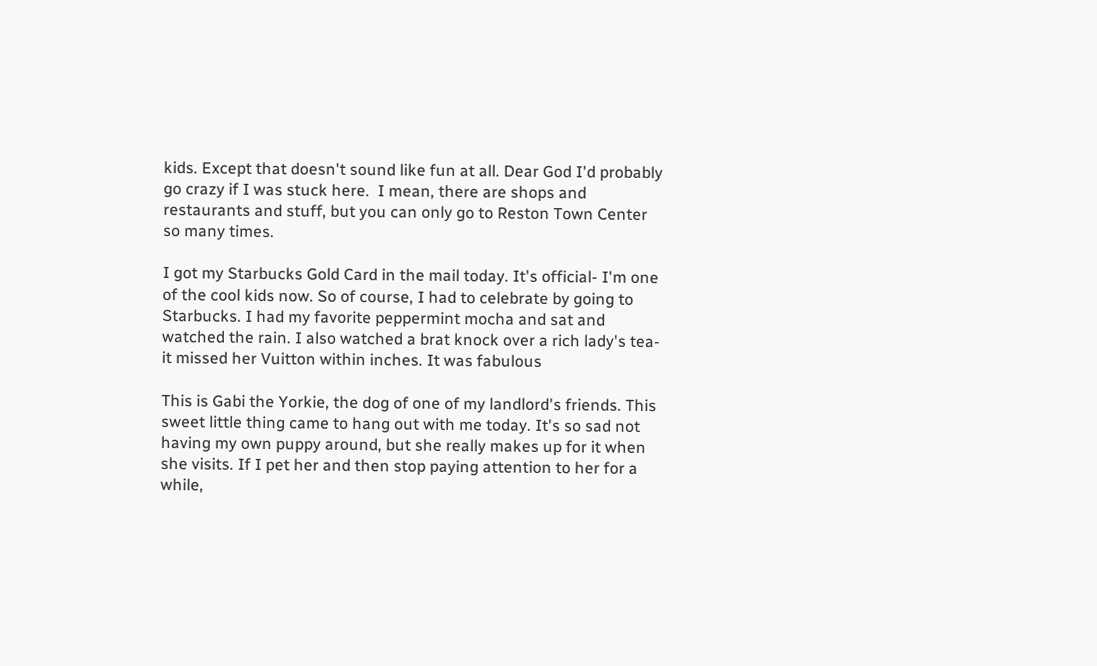kids. Except that doesn't sound like fun at all. Dear God I'd probably go crazy if I was stuck here.  I mean, there are shops and restaurants and stuff, but you can only go to Reston Town Center so many times.

I got my Starbucks Gold Card in the mail today. It's official- I'm one of the cool kids now. So of course, I had to celebrate by going to Starbucks. I had my favorite peppermint mocha and sat and watched the rain. I also watched a brat knock over a rich lady's tea- it missed her Vuitton within inches. It was fabulous

This is Gabi the Yorkie, the dog of one of my landlord's friends. This sweet little thing came to hang out with me today. It's so sad not having my own puppy around, but she really makes up for it when she visits. If I pet her and then stop paying attention to her for a while,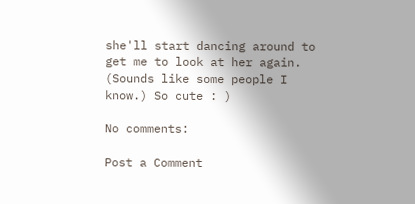she'll start dancing around to get me to look at her again. (Sounds like some people I know.) So cute : )

No comments:

Post a Comment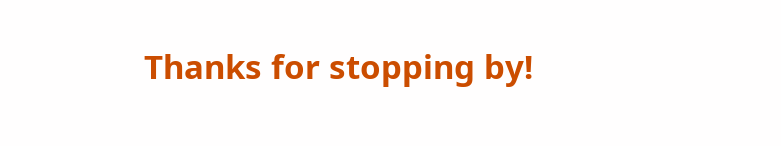Thanks for stopping by!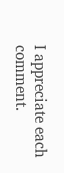I appreciate each comment.